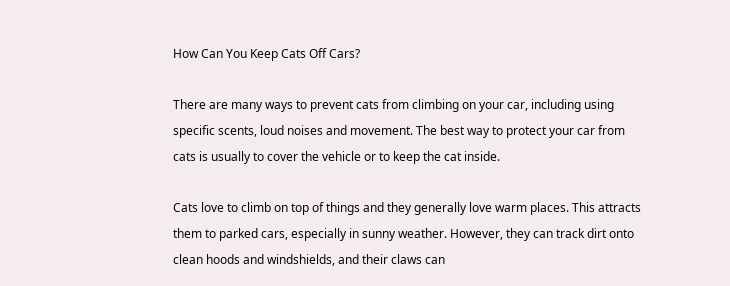How Can You Keep Cats Off Cars?

There are many ways to prevent cats from climbing on your car, including using specific scents, loud noises and movement. The best way to protect your car from cats is usually to cover the vehicle or to keep the cat inside.

Cats love to climb on top of things and they generally love warm places. This attracts them to parked cars, especially in sunny weather. However, they can track dirt onto clean hoods and windshields, and their claws can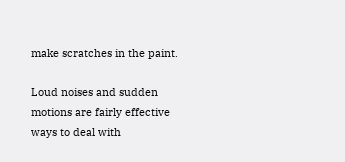make scratches in the paint.

Loud noises and sudden motions are fairly effective ways to deal with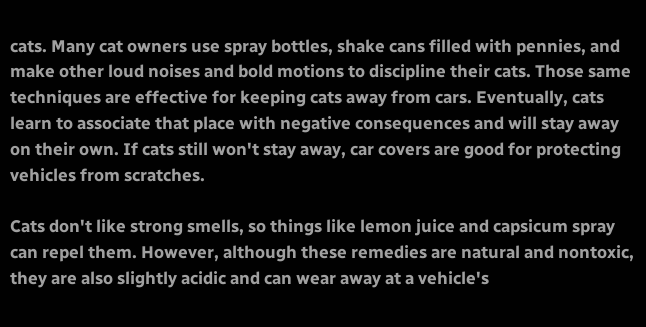cats. Many cat owners use spray bottles, shake cans filled with pennies, and make other loud noises and bold motions to discipline their cats. Those same techniques are effective for keeping cats away from cars. Eventually, cats learn to associate that place with negative consequences and will stay away on their own. If cats still won't stay away, car covers are good for protecting vehicles from scratches.

Cats don't like strong smells, so things like lemon juice and capsicum spray can repel them. However, although these remedies are natural and nontoxic, they are also slightly acidic and can wear away at a vehicle's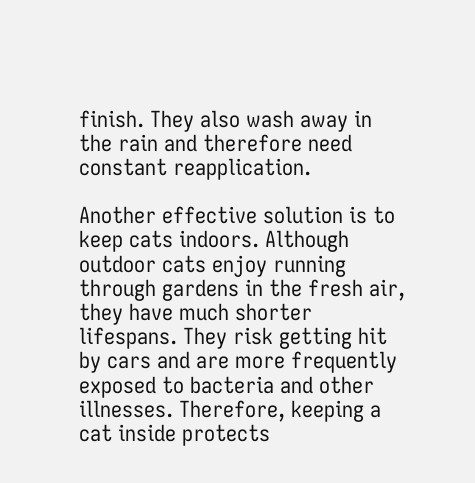finish. They also wash away in the rain and therefore need constant reapplication.

Another effective solution is to keep cats indoors. Although outdoor cats enjoy running through gardens in the fresh air, they have much shorter lifespans. They risk getting hit by cars and are more frequently exposed to bacteria and other illnesses. Therefore, keeping a cat inside protects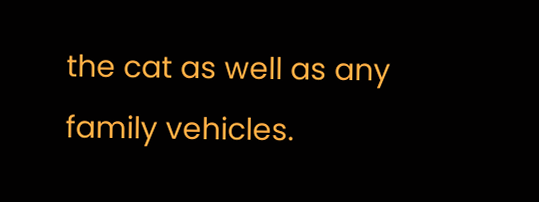the cat as well as any family vehicles.